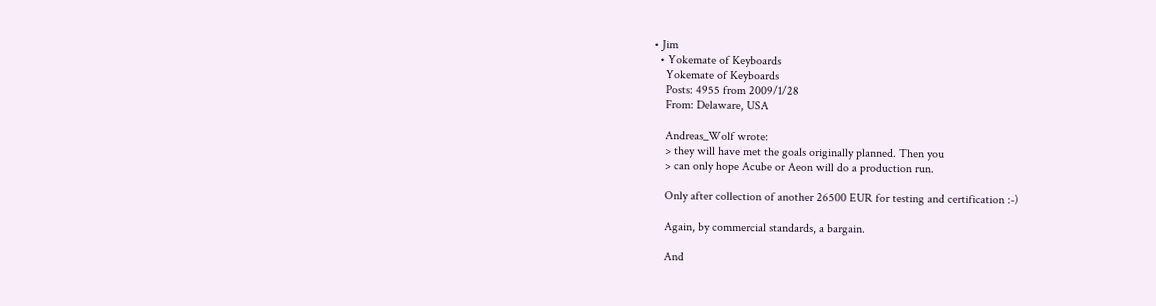• Jim
  • Yokemate of Keyboards
    Yokemate of Keyboards
    Posts: 4955 from 2009/1/28
    From: Delaware, USA

    Andreas_Wolf wrote:
    > they will have met the goals originally planned. Then you
    > can only hope Acube or Aeon will do a production run.

    Only after collection of another 26500 EUR for testing and certification :-)

    Again, by commercial standards, a bargain.

    And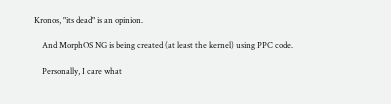Kronos, "its dead" is an opinion.

    And MorphOS NG is being created (at least the kernel) using PPC code.

    Personally, I care what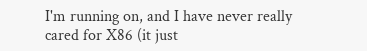I'm running on, and I have never really cared for X86 (it just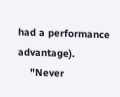had a performance advantage).
    "Never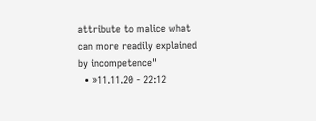attribute to malice what can more readily explained by incompetence"
  • »11.11.20 - 22:12